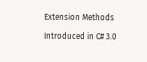Extension Methods

Introduced in C# 3.0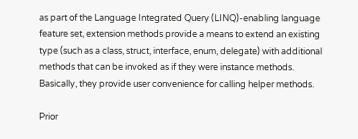as part of the Language Integrated Query (LINQ)-enabling language feature set, extension methods provide a means to extend an existing type (such as a class, struct, interface, enum, delegate) with additional methods that can be invoked as if they were instance methods. Basically, they provide user convenience for calling helper methods.

Prior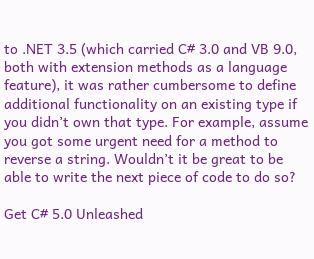to .NET 3.5 (which carried C# 3.0 and VB 9.0, both with extension methods as a language feature), it was rather cumbersome to define additional functionality on an existing type if you didn’t own that type. For example, assume you got some urgent need for a method to reverse a string. Wouldn’t it be great to be able to write the next piece of code to do so?

Get C# 5.0 Unleashed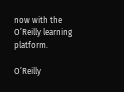now with the O’Reilly learning platform.

O’Reilly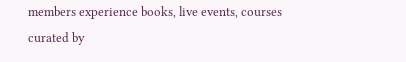members experience books, live events, courses curated by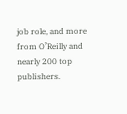job role, and more from O’Reilly and nearly 200 top publishers.